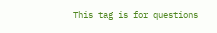This tag is for questions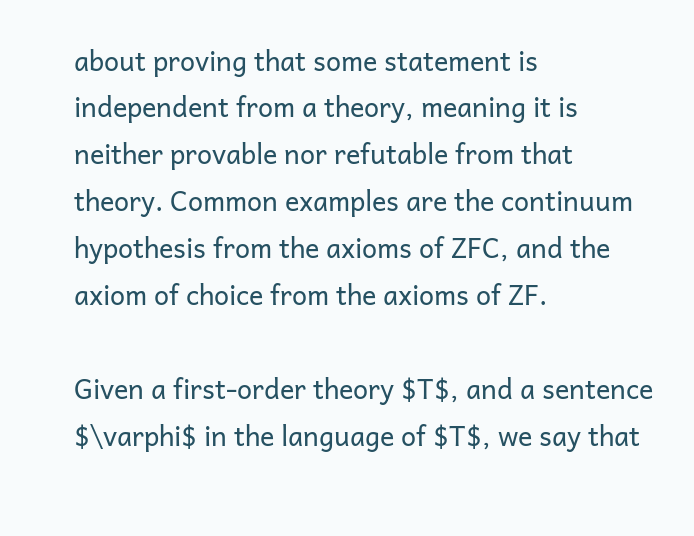about proving that some statement is independent from a theory, meaning it is neither provable nor refutable from that theory. Common examples are the continuum hypothesis from the axioms of ZFC, and the axiom of choice from the axioms of ZF.

Given a first-order theory $T$, and a sentence $\varphi$ in the language of $T$, we say that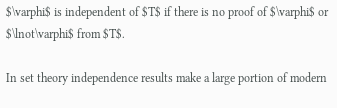$\varphi$ is independent of $T$ if there is no proof of $\varphi$ or $\lnot\varphi$ from $T$.

In set theory independence results make a large portion of modern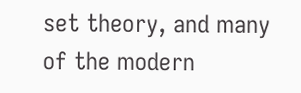set theory, and many of the modern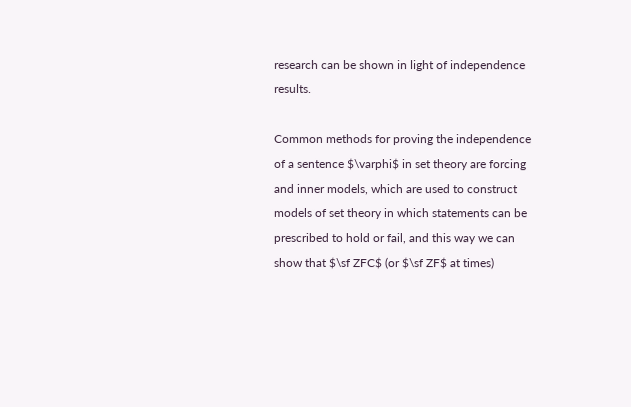research can be shown in light of independence results.

Common methods for proving the independence of a sentence $\varphi$ in set theory are forcing and inner models, which are used to construct models of set theory in which statements can be prescribed to hold or fail, and this way we can show that $\sf ZFC$ (or $\sf ZF$ at times)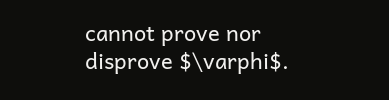cannot prove nor disprove $\varphi$.